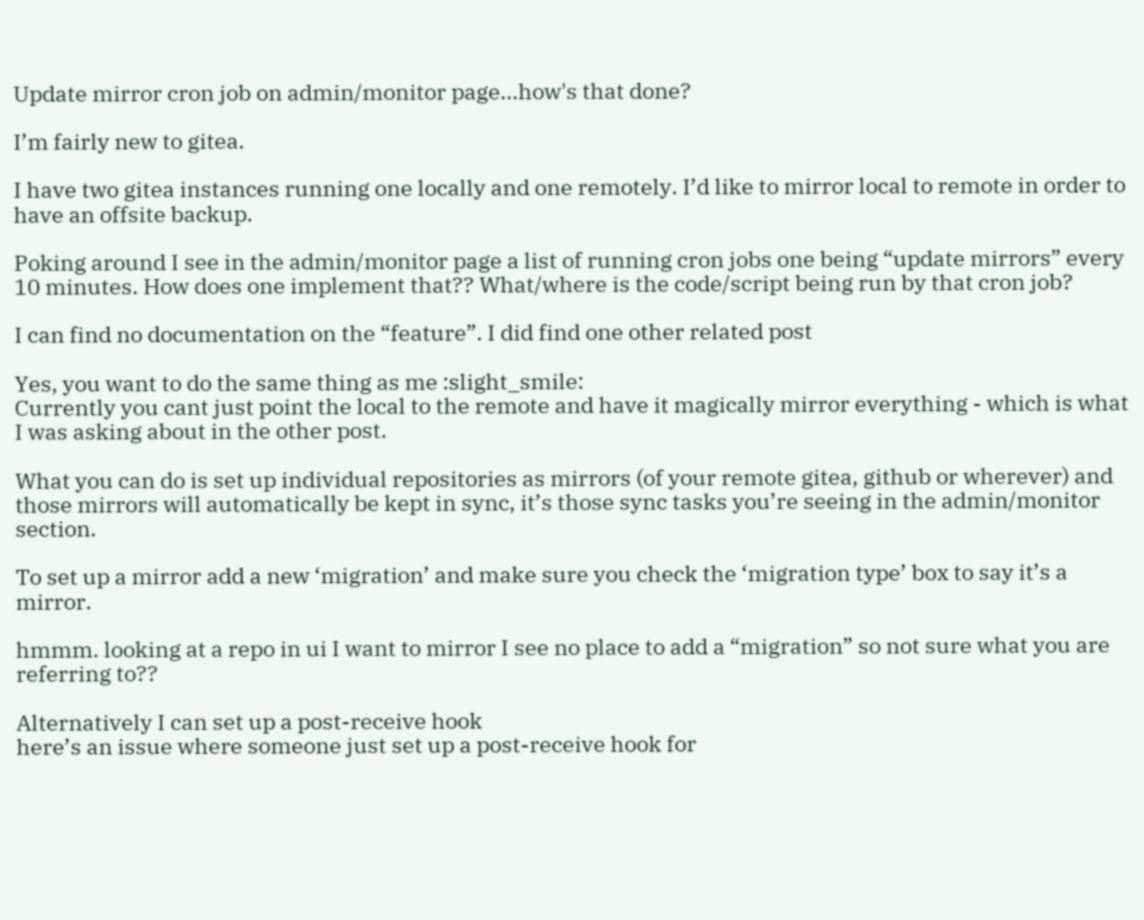Update mirror cron job on admin/monitor page...how's that done?

I’m fairly new to gitea.

I have two gitea instances running one locally and one remotely. I’d like to mirror local to remote in order to have an offsite backup.

Poking around I see in the admin/monitor page a list of running cron jobs one being “update mirrors” every 10 minutes. How does one implement that?? What/where is the code/script being run by that cron job?

I can find no documentation on the “feature”. I did find one other related post

Yes, you want to do the same thing as me :slight_smile:
Currently you cant just point the local to the remote and have it magically mirror everything - which is what I was asking about in the other post.

What you can do is set up individual repositories as mirrors (of your remote gitea, github or wherever) and those mirrors will automatically be kept in sync, it’s those sync tasks you’re seeing in the admin/monitor section.

To set up a mirror add a new ‘migration’ and make sure you check the ‘migration type’ box to say it’s a mirror.

hmmm. looking at a repo in ui I want to mirror I see no place to add a “migration” so not sure what you are referring to??

Alternatively I can set up a post-receive hook
here’s an issue where someone just set up a post-receive hook for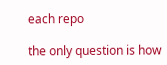each repo

the only question is how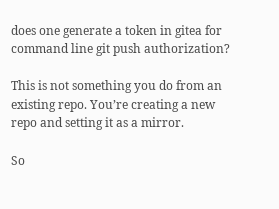does one generate a token in gitea for command line git push authorization?

This is not something you do from an existing repo. You’re creating a new repo and setting it as a mirror.

So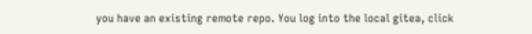you have an existing remote repo. You log into the local gitea, click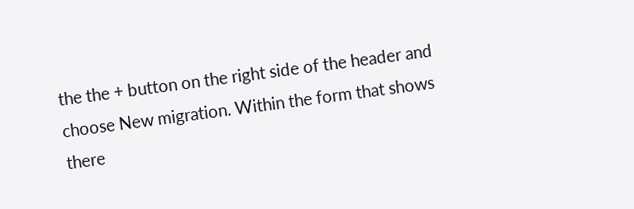the the + button on the right side of the header and choose New migration. Within the form that shows there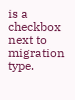is a checkbox next to migration type.